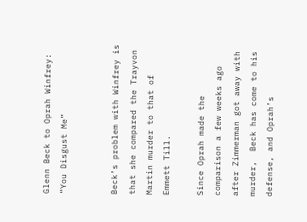Glenn Beck to Oprah Winfrey: “You Disgust Me”


Beck’s problem with Winfrey is that she compared the Trayvon Martin murder to that of Emmett Till.

Since Oprah made the comparison a few weeks ago after Zimmerman got away with murder,  Beck has come to his defense, and Oprah’s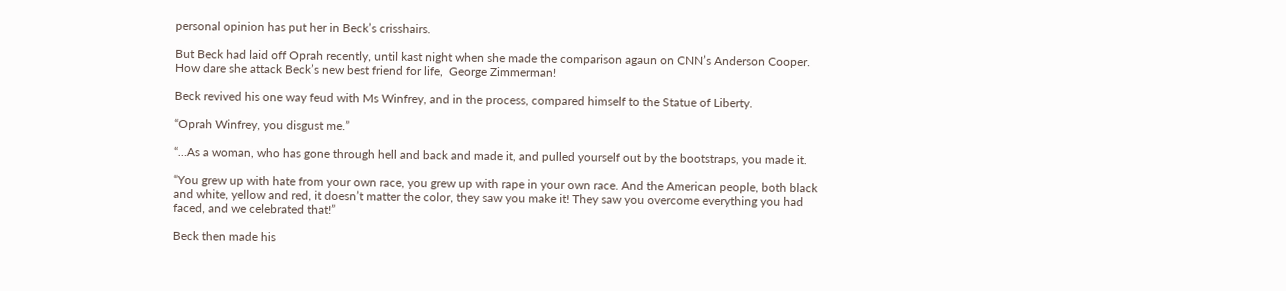personal opinion has put her in Beck’s crisshairs.

But Beck had laid off Oprah recently, until kast night when she made the comparison agaun on CNN’s Anderson Cooper. How dare she attack Beck’s new best friend for life,  George Zimmerman!

Beck revived his one way feud with Ms Winfrey, and in the process, compared himself to the Statue of Liberty.

“Oprah Winfrey, you disgust me.”

“…As a woman, who has gone through hell and back and made it, and pulled yourself out by the bootstraps, you made it.

“You grew up with hate from your own race, you grew up with rape in your own race. And the American people, both black and white, yellow and red, it doesn’t matter the color, they saw you make it! They saw you overcome everything you had faced, and we celebrated that!”

Beck then made his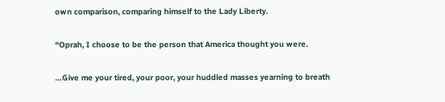own comparison, comparing himself to the Lady Liberty.

“Oprah, I choose to be the person that America thought you were.

…Give me your tired, your poor, your huddled masses yearning to breath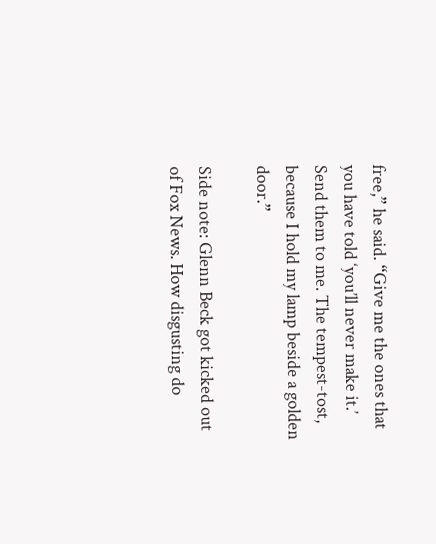free,” he said. “Give me the ones that you have told ‘you’ll never make it.’ Send them to me. The tempest-tost, because I hold my lamp beside a golden door.”

Side note: Glenn Beck got kicked out of Fox News. How disgusting do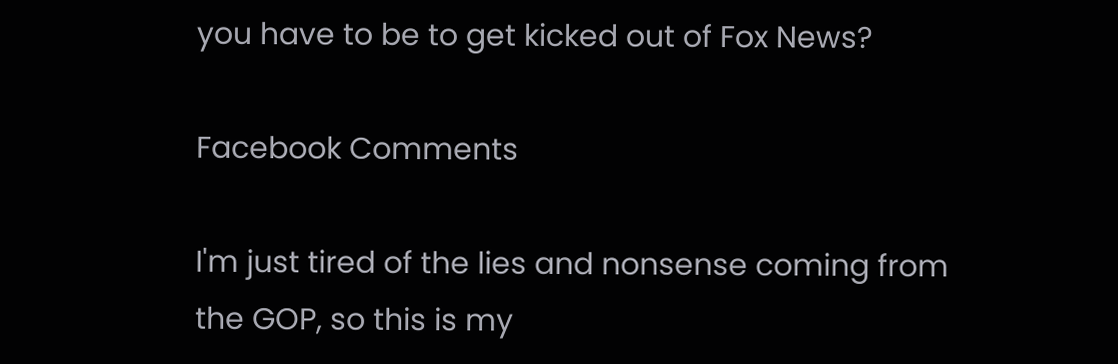you have to be to get kicked out of Fox News?

Facebook Comments

I'm just tired of the lies and nonsense coming from the GOP, so this is my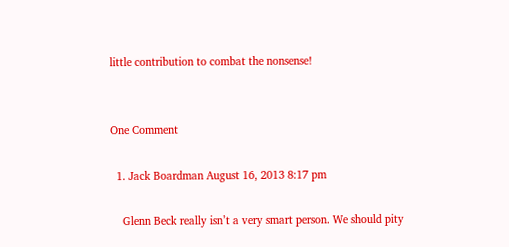little contribution to combat the nonsense!


One Comment

  1. Jack Boardman August 16, 2013 8:17 pm

    Glenn Beck really isn’t a very smart person. We should pity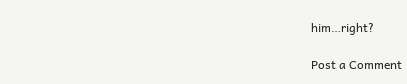him…right?

Post a Comment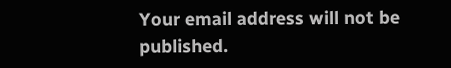Your email address will not be published.